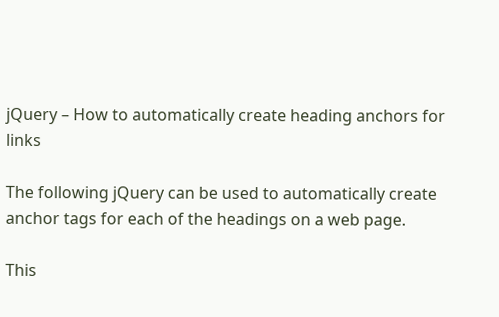jQuery – How to automatically create heading anchors for links

The following jQuery can be used to automatically create anchor tags for each of the headings on a web page.

This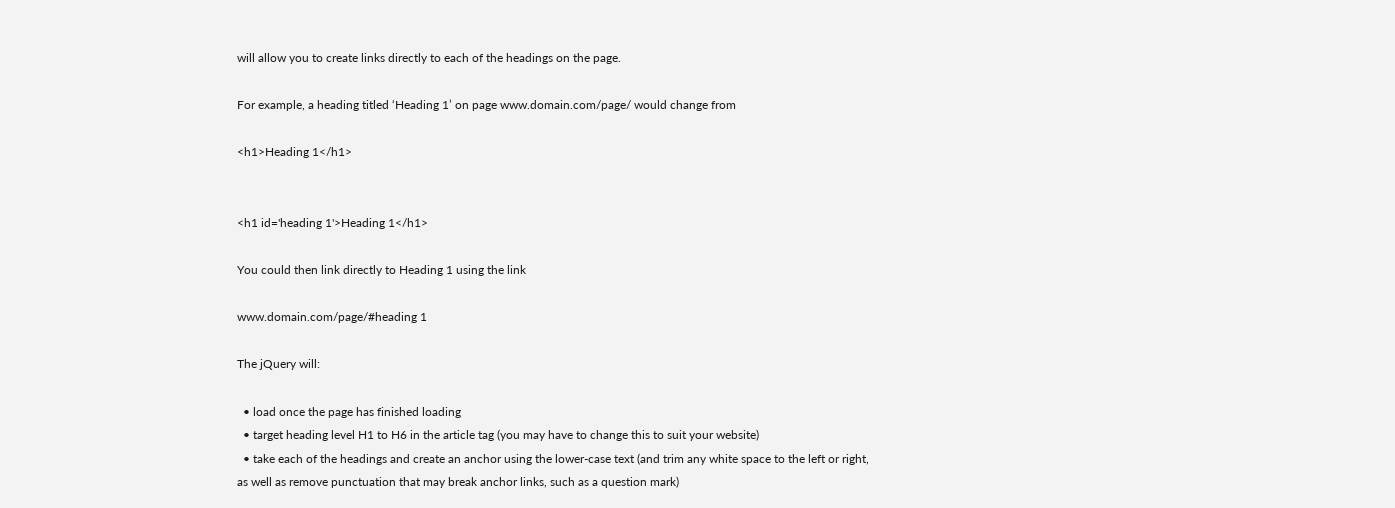will allow you to create links directly to each of the headings on the page.

For example, a heading titled ‘Heading 1’ on page www.domain.com/page/ would change from

<h1>Heading 1</h1>


<h1 id='heading 1'>Heading 1</h1>

You could then link directly to Heading 1 using the link

www.domain.com/page/#heading 1

The jQuery will:

  • load once the page has finished loading
  • target heading level H1 to H6 in the article tag (you may have to change this to suit your website)
  • take each of the headings and create an anchor using the lower-case text (and trim any white space to the left or right, as well as remove punctuation that may break anchor links, such as a question mark)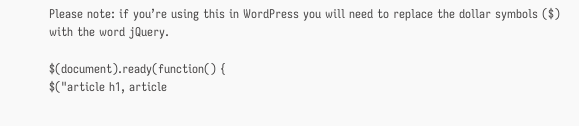Please note: if you’re using this in WordPress you will need to replace the dollar symbols ($) with the word jQuery.

$(document).ready(function() {
$("article h1, article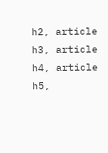h2, article h3, article h4, article h5,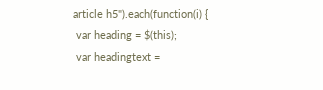article h5").each(function(i) {
 var heading = $(this);
 var headingtext =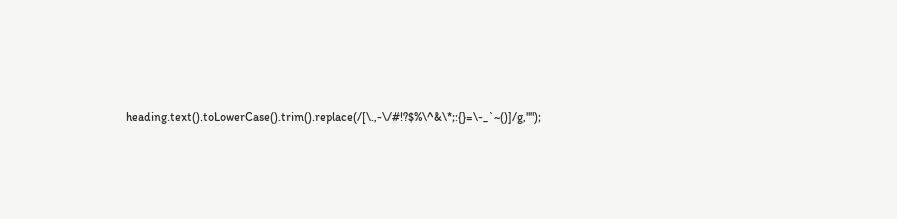heading.text().toLowerCase().trim().replace(/[\.,-\/#!?$%\^&\*;:{}=\-_`~()]/g,"");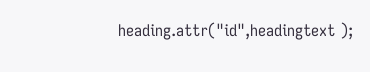heading.attr("id",headingtext );